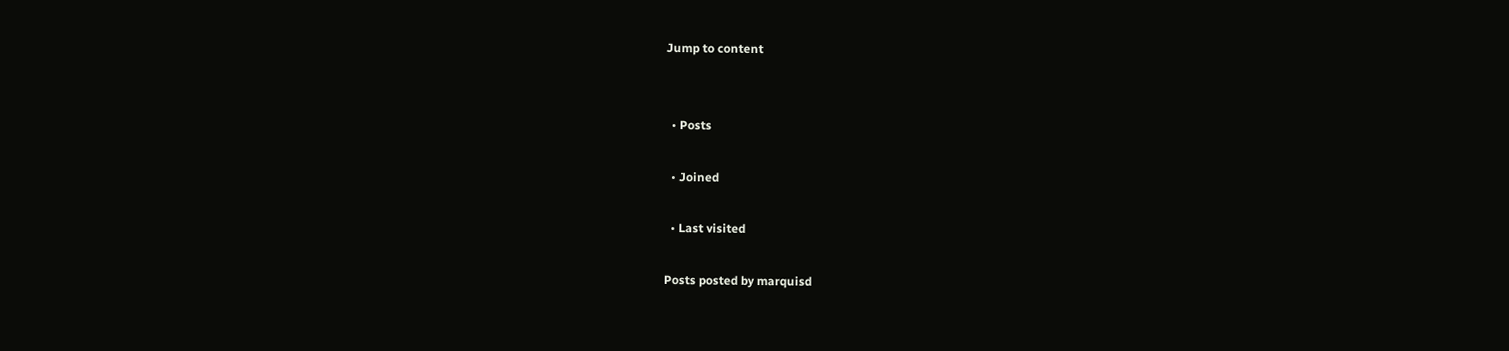Jump to content


  • Posts

  • Joined

  • Last visited

Posts posted by marquisd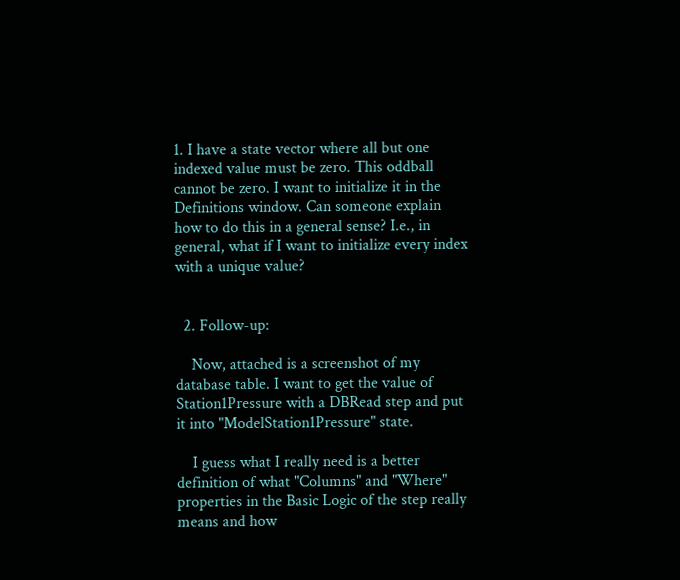1. I have a state vector where all but one indexed value must be zero. This oddball cannot be zero. I want to initialize it in the Definitions window. Can someone explain how to do this in a general sense? I.e., in general, what if I want to initialize every index with a unique value?


  2. Follow-up:

    Now, attached is a screenshot of my database table. I want to get the value of Station1Pressure with a DBRead step and put it into "ModelStation1Pressure" state.

    I guess what I really need is a better definition of what "Columns" and "Where" properties in the Basic Logic of the step really means and how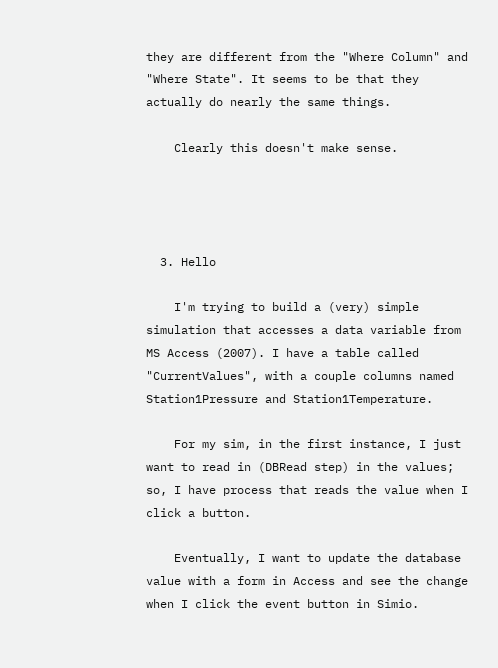they are different from the "Where Column" and "Where State". It seems to be that they actually do nearly the same things.

    Clearly this doesn't make sense.




  3. Hello

    I'm trying to build a (very) simple simulation that accesses a data variable from MS Access (2007). I have a table called "CurrentValues", with a couple columns named Station1Pressure and Station1Temperature.

    For my sim, in the first instance, I just want to read in (DBRead step) in the values; so, I have process that reads the value when I click a button.

    Eventually, I want to update the database value with a form in Access and see the change when I click the event button in Simio.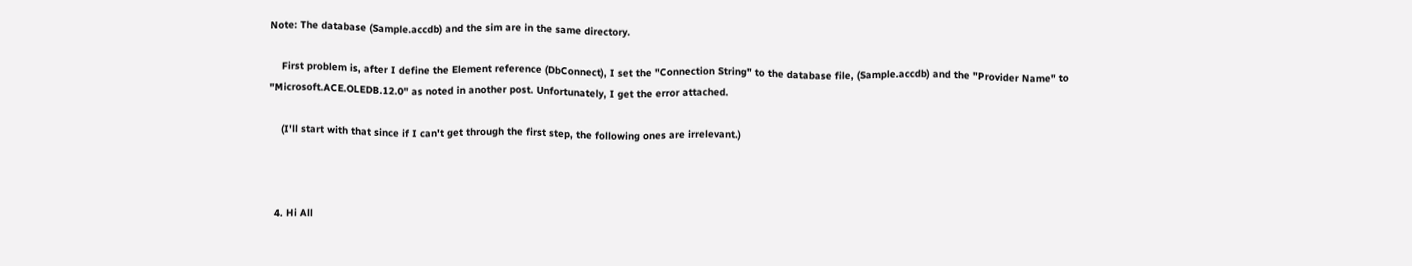Note: The database (Sample.accdb) and the sim are in the same directory.

    First problem is, after I define the Element reference (DbConnect), I set the "Connection String" to the database file, (Sample.accdb) and the "Provider Name" to "Microsoft.ACE.OLEDB.12.0" as noted in another post. Unfortunately, I get the error attached.

    (I'll start with that since if I can't get through the first step, the following ones are irrelevant.)



  4. Hi All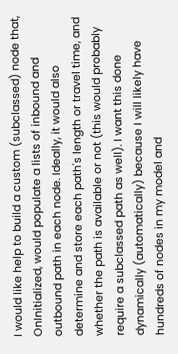I would like help to build a custom (subclassed) node that, OnInitialized, would populate a lists of inbound and outbound path in each node. Ideally, it would also determine and store each path's length or travel time, and whether the path is available or not (this would probably require a subclassed path as well). I want this done dynamically (automatically) because I will likely have hundreds of nodes in my model and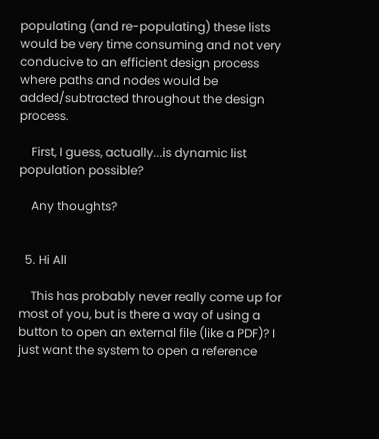populating (and re-populating) these lists would be very time consuming and not very conducive to an efficient design process where paths and nodes would be added/subtracted throughout the design process.

    First, I guess, actually...is dynamic list population possible?

    Any thoughts?


  5. Hi All

    This has probably never really come up for most of you, but is there a way of using a button to open an external file (like a PDF)? I just want the system to open a reference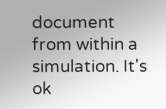document from within a simulation. It's ok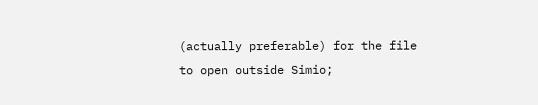(actually preferable) for the file to open outside Simio;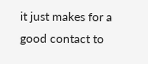it just makes for a good contact to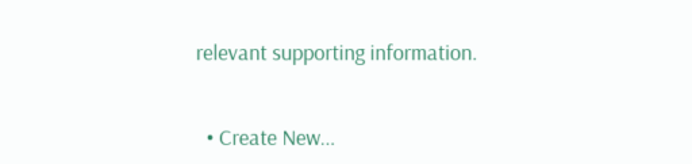relevant supporting information.


  • Create New...